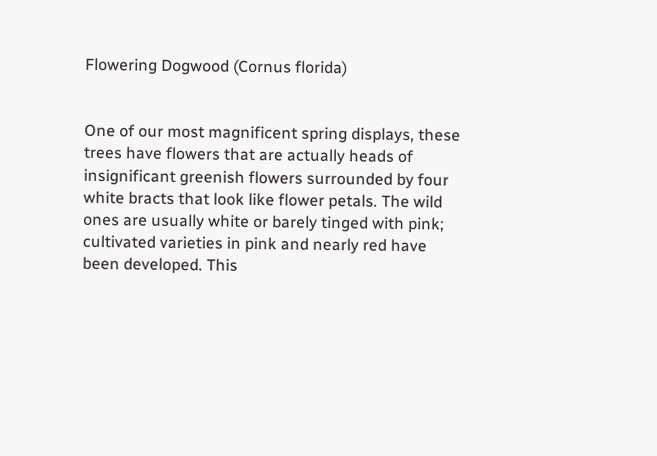Flowering Dogwood (Cornus florida)


One of our most magnificent spring displays, these trees have flowers that are actually heads of insignificant greenish flowers surrounded by four white bracts that look like flower petals. The wild ones are usually white or barely tinged with pink; cultivated varieties in pink and nearly red have been developed. This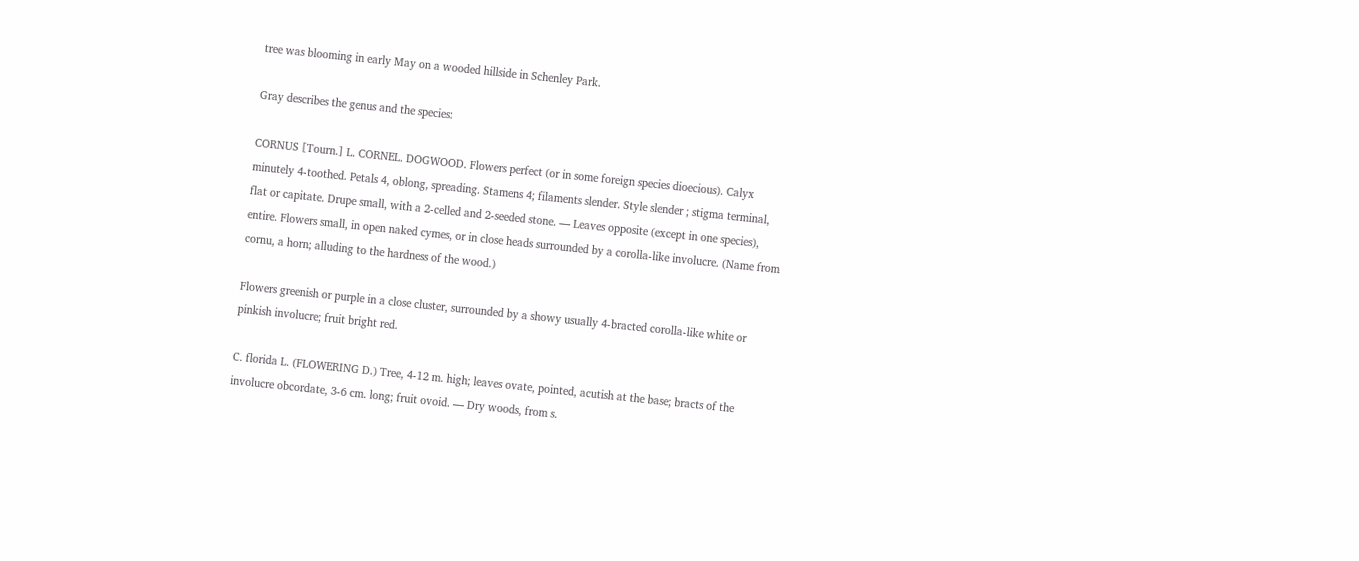tree was blooming in early May on a wooded hillside in Schenley Park.

Gray describes the genus and the species:

CORNUS [Tourn.] L. CORNEL. DOGWOOD. Flowers perfect (or in some foreign species dioecious). Calyx minutely 4-toothed. Petals 4, oblong, spreading. Stamens 4; filaments slender. Style slender ; stigma terminal, flat or capitate. Drupe small, with a 2-celled and 2-seeded stone. — Leaves opposite (except in one species), entire. Flowers small, in open naked cymes, or in close heads surrounded by a corolla-like involucre. (Name from cornu, a horn; alluding to the hardness of the wood.)

Flowers greenish or purple in a close cluster, surrounded by a showy usually 4-bracted corolla-like white or pinkish involucre; fruit bright red.

С. florida L. (FLOWERING D.) Tree, 4-12 m. high; leaves ovate, pointed, acutish at the base; bracts of the involucre obcordate, 3-6 cm. long; fruit ovoid. — Dry woods, from s.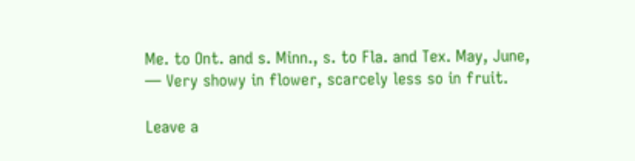Me. to Ont. and s. Minn., s. to Fla. and Tex. May, June, — Very showy in flower, scarcely less so in fruit.

Leave a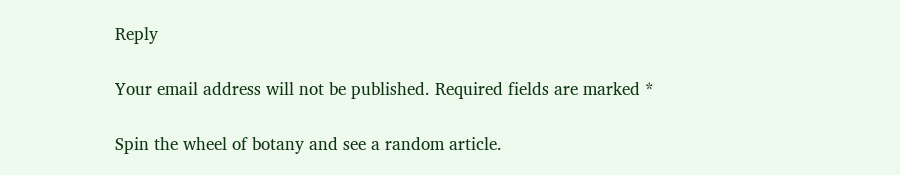Reply

Your email address will not be published. Required fields are marked *

Spin the wheel of botany and see a random article.